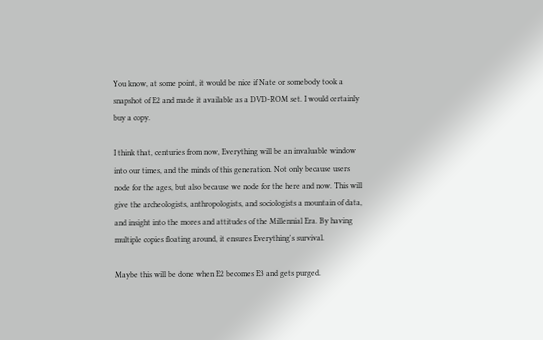You know, at some point, it would be nice if Nate or somebody took a snapshot of E2 and made it available as a DVD-ROM set. I would certainly buy a copy.

I think that, centuries from now, Everything will be an invaluable window into our times, and the minds of this generation. Not only because users node for the ages, but also because we node for the here and now. This will give the archeologists, anthropologists, and sociologists a mountain of data, and insight into the mores and attitudes of the Millennial Era. By having multiple copies floating around, it ensures Everything's survival.

Maybe this will be done when E2 becomes E3 and gets purged.